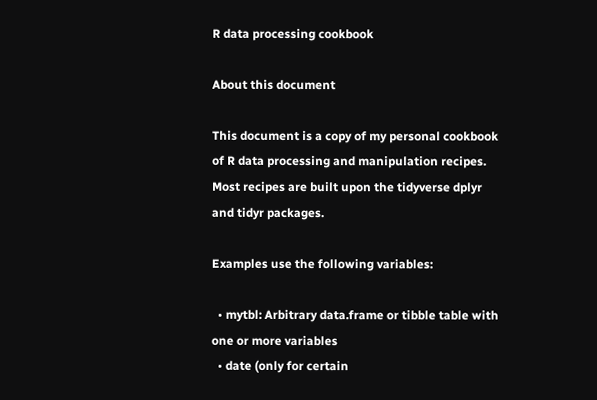R data processing cookbook

About this document

This document is a copy of my personal cookbook of R data processing and manipulation recipes. Most recipes are built upon the tidyverse dplyr and tidyr packages.

Examples use the following variables:

  • mytbl: Arbitrary data.frame or tibble table with one or more variables
  • date (only for certain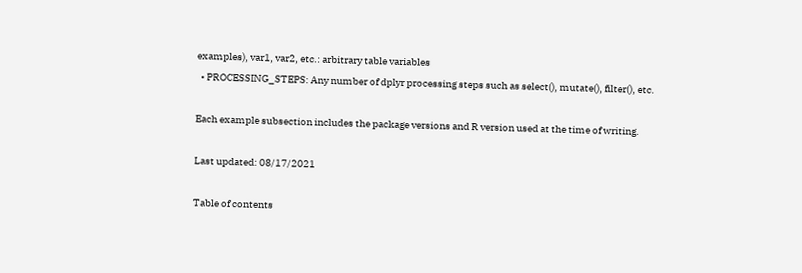examples), var1, var2, etc.: arbitrary table variables
  • PROCESSING_STEPS: Any number of dplyr processing steps such as select(), mutate(), filter(), etc.

Each example subsection includes the package versions and R version used at the time of writing.

Last updated: 08/17/2021

Table of contents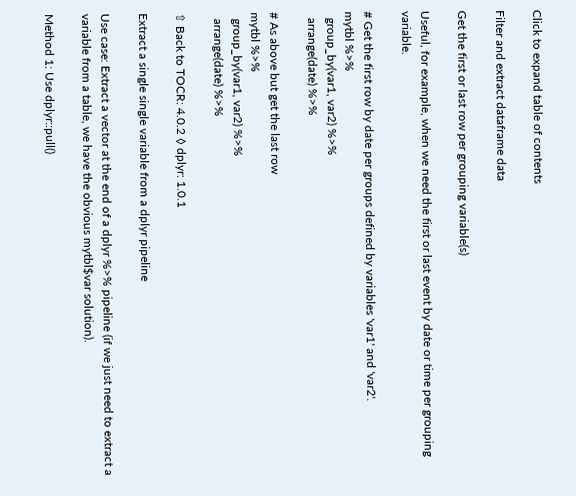Click to expand table of contents

Filter and extract dataframe data

Get the first or last row per grouping variable(s)

Useful, for example, when we need the first or last event by date or time per grouping variable.

# Get the first row by date per groups defined by variables 'var1' and 'var2'.
mytbl %>%
  group_by(var1, var2) %>%
  arrange(date) %>%

# As above but get the last row
mytbl %>%
  group_by(var1, var2) %>%
  arrange(date) %>%

⇧ Back to TOCR: 4.0.2 ◊ dplyr: 1.0.1

Extract a single single variable from a dplyr pipeline

Use case: Extract a vector at the end of a dplyr %>% pipeline (if we just need to extract a variable from a table, we have the obvious mytbl$var solution).

Method 1: Use dplyr::pull()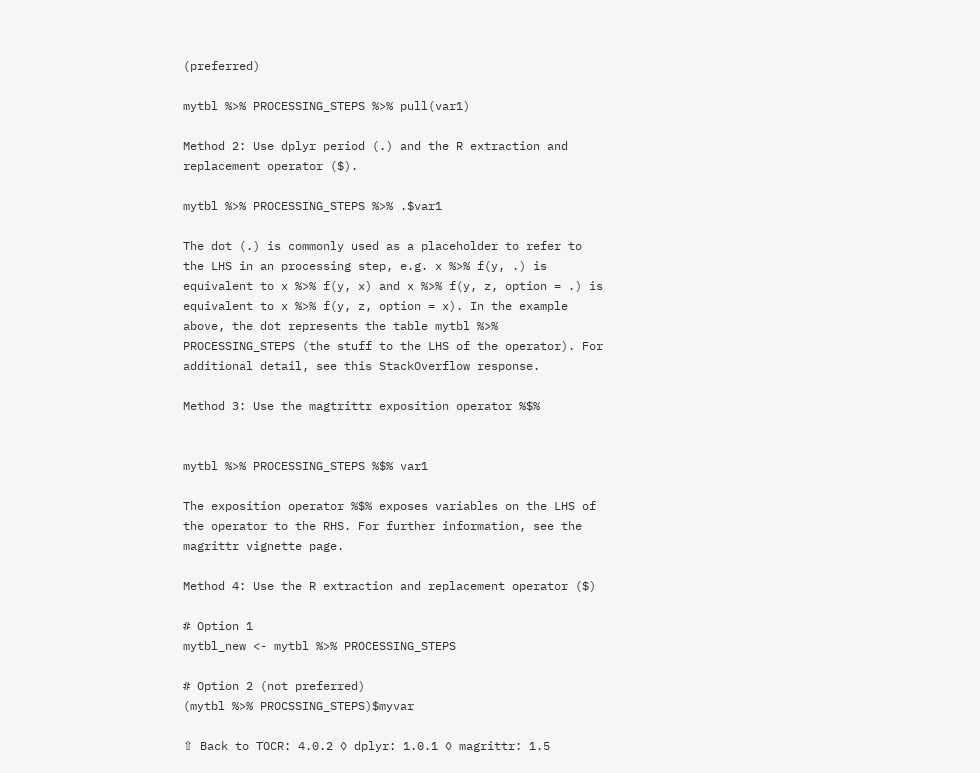(preferred)

mytbl %>% PROCESSING_STEPS %>% pull(var1)

Method 2: Use dplyr period (.) and the R extraction and replacement operator ($).

mytbl %>% PROCESSING_STEPS %>% .$var1

The dot (.) is commonly used as a placeholder to refer to the LHS in an processing step, e.g. x %>% f(y, .) is equivalent to x %>% f(y, x) and x %>% f(y, z, option = .) is equivalent to x %>% f(y, z, option = x). In the example above, the dot represents the table mytbl %>% PROCESSING_STEPS (the stuff to the LHS of the operator). For additional detail, see this StackOverflow response.

Method 3: Use the magtrittr exposition operator %$%


mytbl %>% PROCESSING_STEPS %$% var1

The exposition operator %$% exposes variables on the LHS of the operator to the RHS. For further information, see the magrittr vignette page.

Method 4: Use the R extraction and replacement operator ($)

# Option 1
mytbl_new <- mytbl %>% PROCESSING_STEPS

# Option 2 (not preferred)
(mytbl %>% PROCSSING_STEPS)$myvar

⇧ Back to TOCR: 4.0.2 ◊ dplyr: 1.0.1 ◊ magrittr: 1.5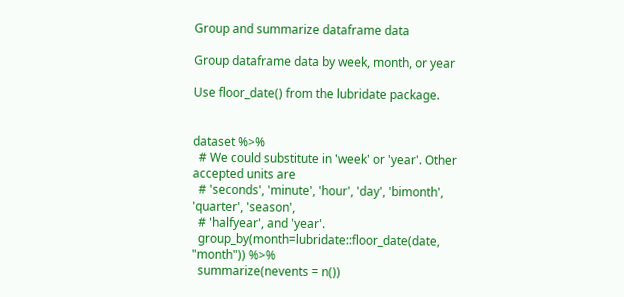Group and summarize dataframe data

Group dataframe data by week, month, or year

Use floor_date() from the lubridate package.


dataset %>%
  # We could substitute in 'week' or 'year'. Other accepted units are
  # 'seconds', 'minute', 'hour', 'day', 'bimonth', 'quarter', 'season',
  # 'halfyear', and 'year'.
  group_by(month=lubridate::floor_date(date, "month")) %>%
  summarize(nevents = n())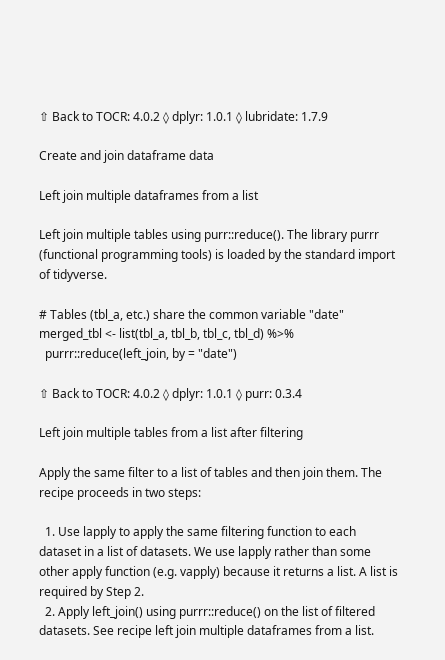⇧ Back to TOCR: 4.0.2 ◊ dplyr: 1.0.1 ◊ lubridate: 1.7.9

Create and join dataframe data

Left join multiple dataframes from a list

Left join multiple tables using purr::reduce(). The library purrr (functional programming tools) is loaded by the standard import of tidyverse.

# Tables (tbl_a, etc.) share the common variable "date"
merged_tbl <- list(tbl_a, tbl_b, tbl_c, tbl_d) %>%
  purrr::reduce(left_join, by = "date")

⇧ Back to TOCR: 4.0.2 ◊ dplyr: 1.0.1 ◊ purr: 0.3.4

Left join multiple tables from a list after filtering

Apply the same filter to a list of tables and then join them. The recipe proceeds in two steps:

  1. Use lapply to apply the same filtering function to each dataset in a list of datasets. We use lapply rather than some other apply function (e.g. vapply) because it returns a list. A list is required by Step 2.
  2. Apply left_join() using purrr::reduce() on the list of filtered datasets. See recipe left join multiple dataframes from a list.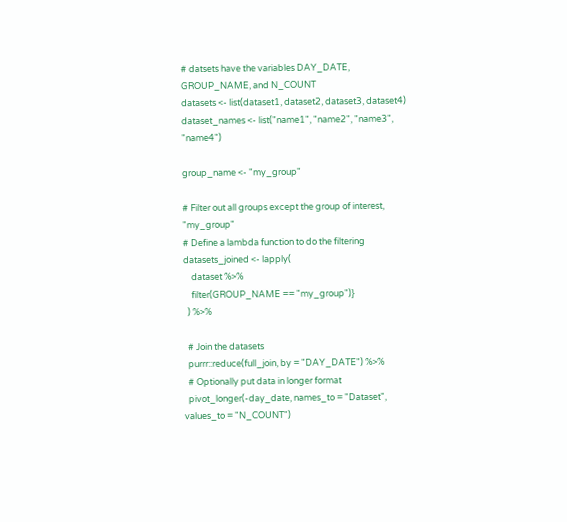# datsets have the variables DAY_DATE, GROUP_NAME, and N_COUNT
datasets <- list(dataset1, dataset2, dataset3, dataset4)
dataset_names <- list("name1", "name2", "name3", "name4")

group_name <- "my_group"

# Filter out all groups except the group of interest, "my_group"
# Define a lambda function to do the filtering
datasets_joined <- lapply(
    dataset %>%
    filter(GROUP_NAME == "my_group")}
  ) %>%

  # Join the datasets
  purrr::reduce(full_join, by = "DAY_DATE") %>%
  # Optionally put data in longer format
  pivot_longer(-day_date, names_to = "Dataset", values_to = "N_COUNT")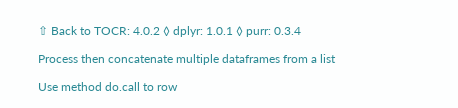⇧ Back to TOCR: 4.0.2 ◊ dplyr: 1.0.1 ◊ purr: 0.3.4

Process then concatenate multiple dataframes from a list

Use method do.call to row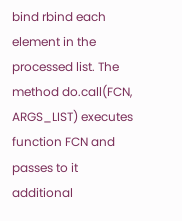bind rbind each element in the processed list. The method do.call(FCN, ARGS_LIST) executes function FCN and passes to it additional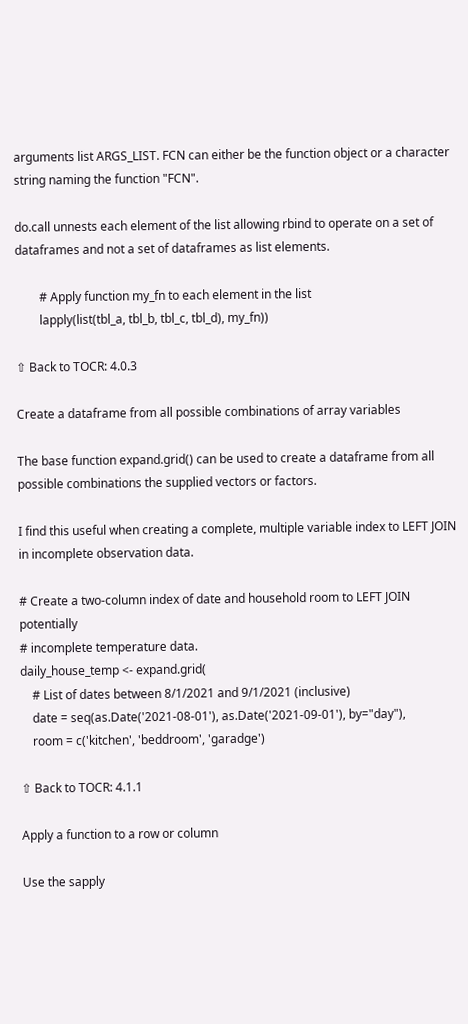arguments list ARGS_LIST. FCN can either be the function object or a character string naming the function "FCN".

do.call unnests each element of the list allowing rbind to operate on a set of dataframes and not a set of dataframes as list elements.

        # Apply function my_fn to each element in the list
        lapply(list(tbl_a, tbl_b, tbl_c, tbl_d), my_fn))

⇧ Back to TOCR: 4.0.3

Create a dataframe from all possible combinations of array variables

The base function expand.grid() can be used to create a dataframe from all possible combinations the supplied vectors or factors.

I find this useful when creating a complete, multiple variable index to LEFT JOIN in incomplete observation data.

# Create a two-column index of date and household room to LEFT JOIN potentially
# incomplete temperature data.
daily_house_temp <- expand.grid(
    # List of dates between 8/1/2021 and 9/1/2021 (inclusive)
    date = seq(as.Date('2021-08-01'), as.Date('2021-09-01'), by="day"),
    room = c('kitchen', 'beddroom', 'garadge')

⇧ Back to TOCR: 4.1.1

Apply a function to a row or column

Use the sapply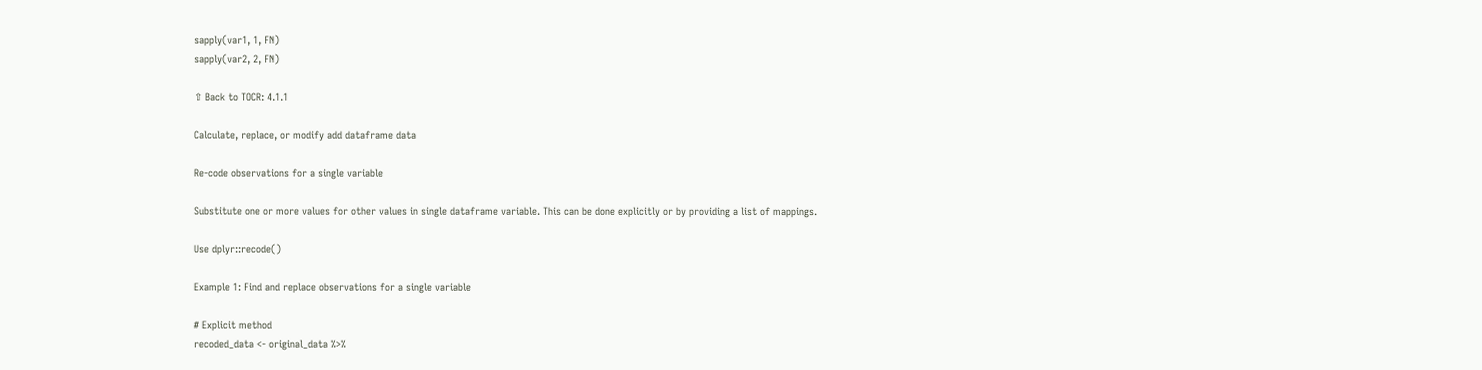sapply(var1, 1, FN)
sapply(var2, 2, FN)

⇧ Back to TOCR: 4.1.1

Calculate, replace, or modify add dataframe data

Re-code observations for a single variable

Substitute one or more values for other values in single dataframe variable. This can be done explicitly or by providing a list of mappings.

Use dplyr::recode()

Example 1: Find and replace observations for a single variable

# Explicit method
recoded_data <- original_data %>%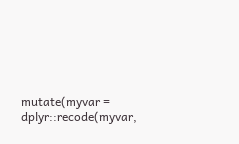mutate(myvar = dplyr::recode(myvar,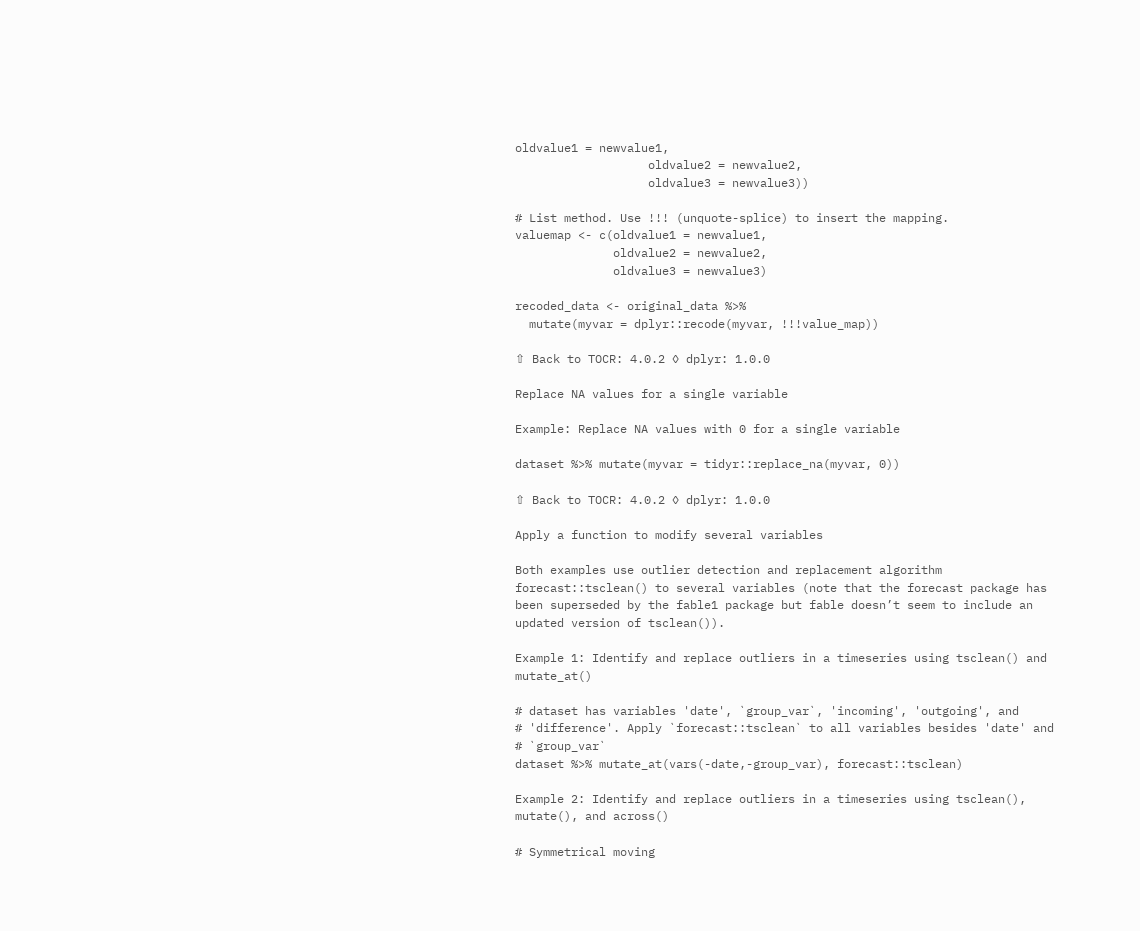oldvalue1 = newvalue1,
                   oldvalue2 = newvalue2,
                   oldvalue3 = newvalue3))

# List method. Use !!! (unquote-splice) to insert the mapping.
valuemap <- c(oldvalue1 = newvalue1,
              oldvalue2 = newvalue2,
              oldvalue3 = newvalue3)

recoded_data <- original_data %>%
  mutate(myvar = dplyr::recode(myvar, !!!value_map))

⇧ Back to TOCR: 4.0.2 ◊ dplyr: 1.0.0

Replace NA values for a single variable

Example: Replace NA values with 0 for a single variable

dataset %>% mutate(myvar = tidyr::replace_na(myvar, 0))

⇧ Back to TOCR: 4.0.2 ◊ dplyr: 1.0.0

Apply a function to modify several variables

Both examples use outlier detection and replacement algorithm forecast::tsclean() to several variables (note that the forecast package has been superseded by the fable1 package but fable doesn’t seem to include an updated version of tsclean()).

Example 1: Identify and replace outliers in a timeseries using tsclean() and mutate_at()

# dataset has variables 'date', `group_var`, 'incoming', 'outgoing', and
# 'difference'. Apply `forecast::tsclean` to all variables besides 'date' and
# `group_var`
dataset %>% mutate_at(vars(-date,-group_var), forecast::tsclean)

Example 2: Identify and replace outliers in a timeseries using tsclean(), mutate(), and across()

# Symmetrical moving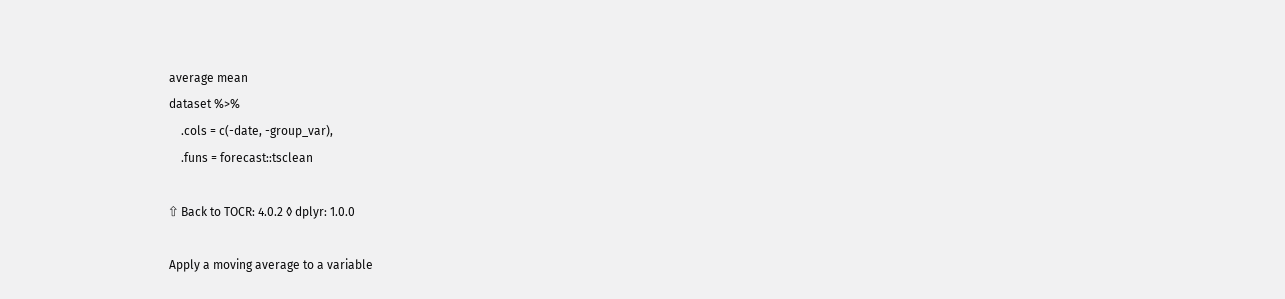average mean
dataset %>%
    .cols = c(-date, -group_var),
    .funs = forecast::tsclean

⇧ Back to TOCR: 4.0.2 ◊ dplyr: 1.0.0

Apply a moving average to a variable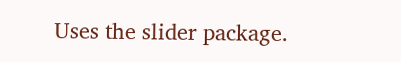Uses the slider package.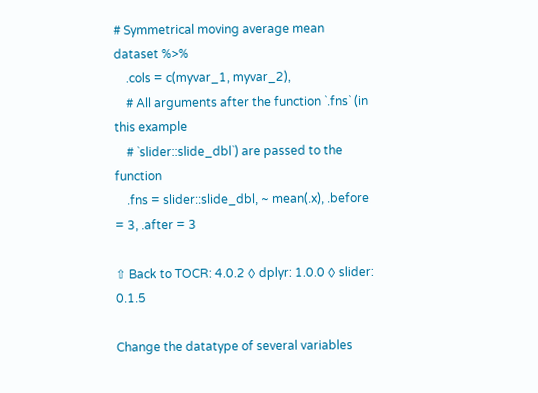# Symmetrical moving average mean
dataset %>%
    .cols = c(myvar_1, myvar_2),
    # All arguments after the function `.fns` (in this example
    # `slider::slide_dbl`) are passed to the function
    .fns = slider::slide_dbl, ~ mean(.x), .before = 3, .after = 3

⇧ Back to TOCR: 4.0.2 ◊ dplyr: 1.0.0 ◊ slider: 0.1.5

Change the datatype of several variables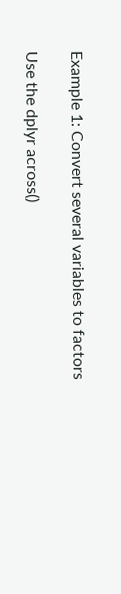Example 1: Convert several variables to factors

Use the dplyr across()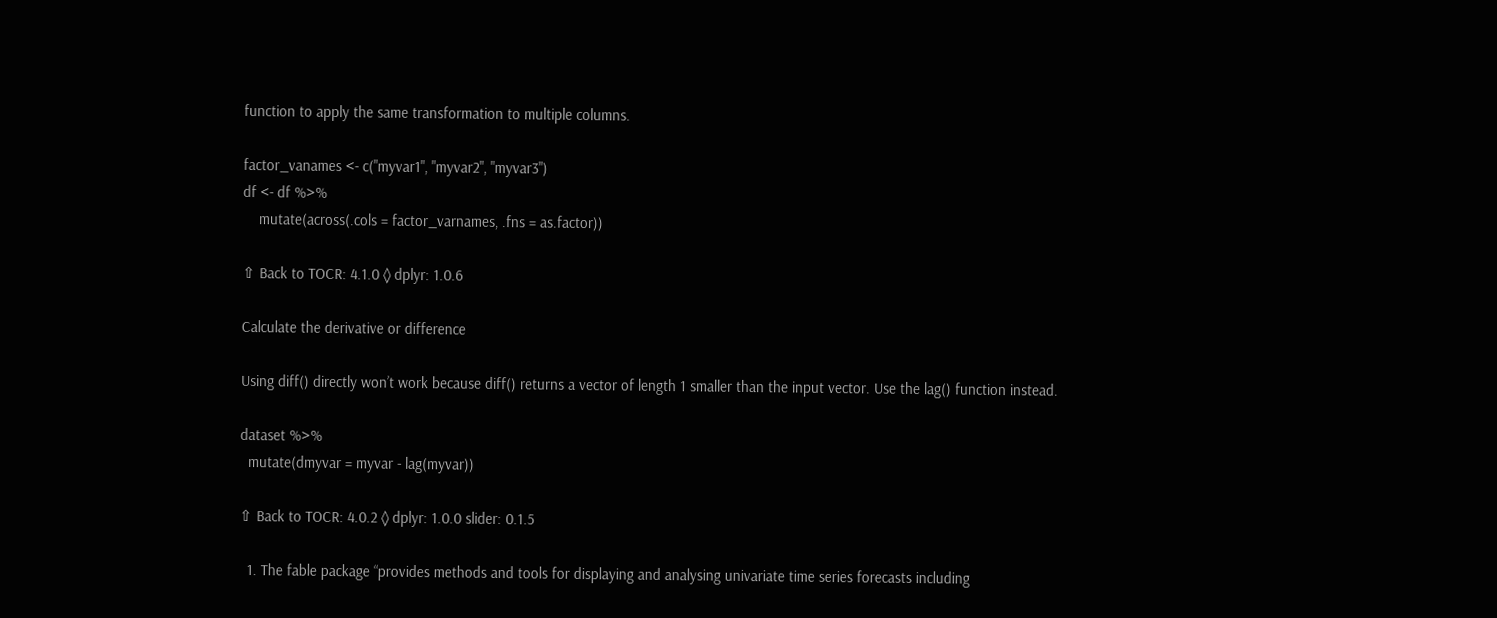function to apply the same transformation to multiple columns.

factor_vanames <- c("myvar1", "myvar2", "myvar3")
df <- df %>%
    mutate(across(.cols = factor_varnames, .fns = as.factor))

⇧ Back to TOCR: 4.1.0 ◊ dplyr: 1.0.6

Calculate the derivative or difference

Using diff() directly won’t work because diff() returns a vector of length 1 smaller than the input vector. Use the lag() function instead.

dataset %>%
  mutate(dmyvar = myvar - lag(myvar))

⇧ Back to TOCR: 4.0.2 ◊ dplyr: 1.0.0 slider: 0.1.5

  1. The fable package “provides methods and tools for displaying and analysing univariate time series forecasts including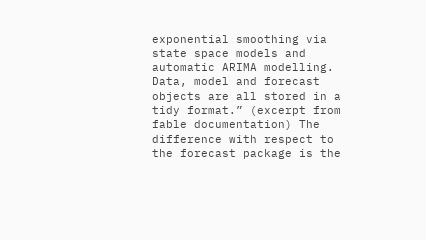exponential smoothing via state space models and automatic ARIMA modelling. Data, model and forecast objects are all stored in a tidy format.” (excerpt from fable documentation) The difference with respect to the forecast package is the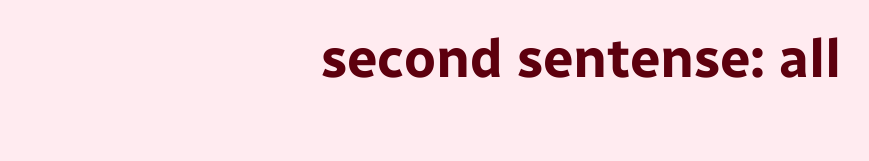second sentense: all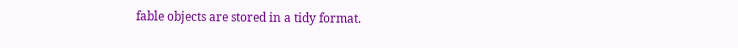fable objects are stored in a tidy format.